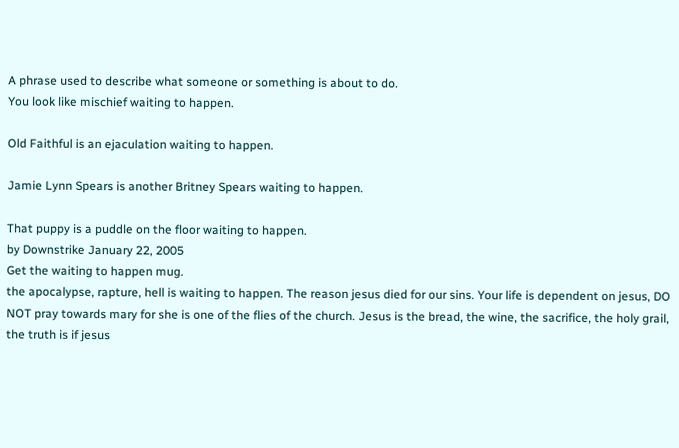A phrase used to describe what someone or something is about to do.
You look like mischief waiting to happen.

Old Faithful is an ejaculation waiting to happen.

Jamie Lynn Spears is another Britney Spears waiting to happen.

That puppy is a puddle on the floor waiting to happen.
by Downstrike January 22, 2005
Get the waiting to happen mug.
the apocalypse, rapture, hell is waiting to happen. The reason jesus died for our sins. Your life is dependent on jesus, DO NOT pray towards mary for she is one of the flies of the church. Jesus is the bread, the wine, the sacrifice, the holy grail, the truth is if jesus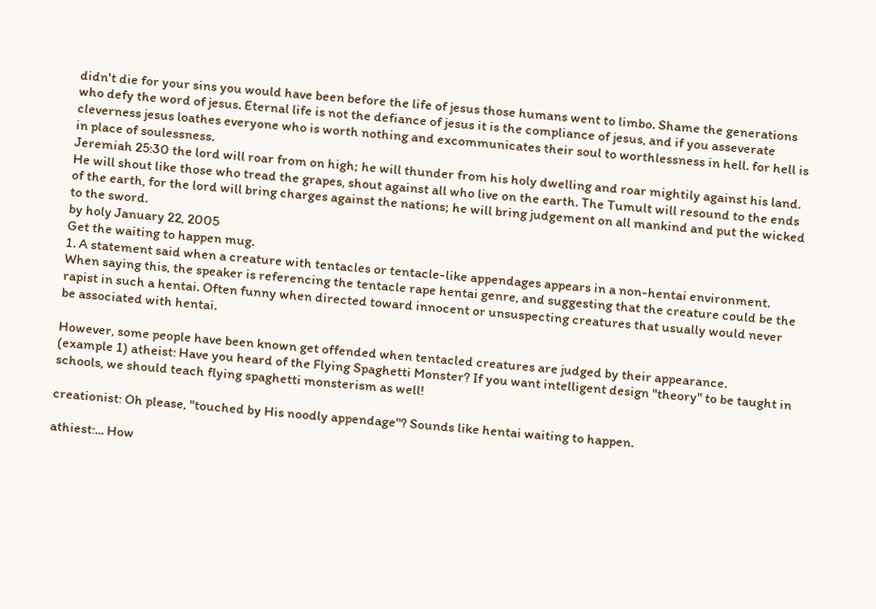didn't die for your sins you would have been before the life of jesus those humans went to limbo. Shame the generations who defy the word of jesus. Eternal life is not the defiance of jesus it is the compliance of jesus, and if you asseverate cleverness jesus loathes everyone who is worth nothing and excommunicates their soul to worthlessness in hell. for hell is in place of soulessness.
Jeremiah 25:30 the lord will roar from on high; he will thunder from his holy dwelling and roar mightily against his land. He will shout like those who tread the grapes, shout against all who live on the earth. The Tumult will resound to the ends of the earth, for the lord will bring charges against the nations; he will bring judgement on all mankind and put the wicked to the sword.
by holy January 22, 2005
Get the waiting to happen mug.
1. A statement said when a creature with tentacles or tentacle-like appendages appears in a non-hentai environment. When saying this, the speaker is referencing the tentacle rape hentai genre, and suggesting that the creature could be the rapist in such a hentai. Often funny when directed toward innocent or unsuspecting creatures that usually would never be associated with hentai.

However, some people have been known get offended when tentacled creatures are judged by their appearance.
(example 1) atheist: Have you heard of the Flying Spaghetti Monster? If you want intelligent design "theory" to be taught in schools, we should teach flying spaghetti monsterism as well!

creationist: Oh please, "touched by His noodly appendage"? Sounds like hentai waiting to happen.

athiest:... How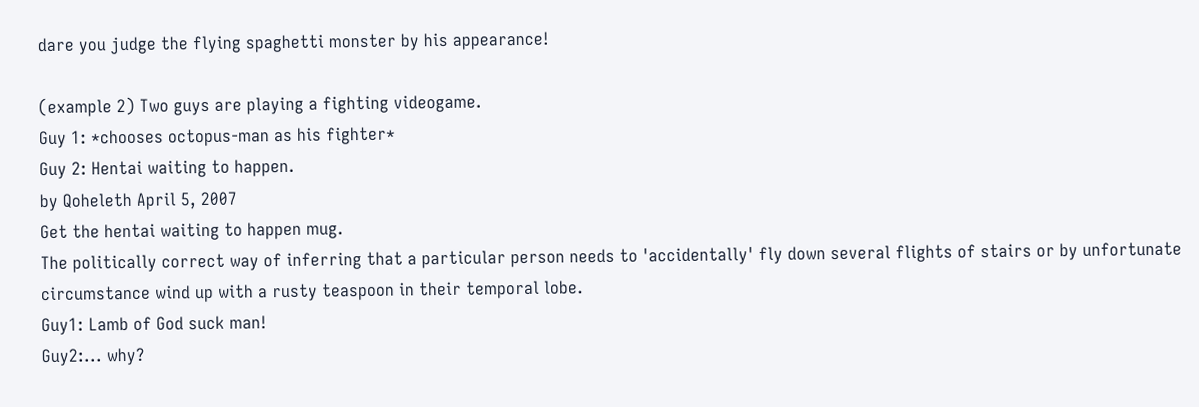dare you judge the flying spaghetti monster by his appearance!

(example 2) Two guys are playing a fighting videogame.
Guy 1: *chooses octopus-man as his fighter*
Guy 2: Hentai waiting to happen.
by Qoheleth April 5, 2007
Get the hentai waiting to happen mug.
The politically correct way of inferring that a particular person needs to 'accidentally' fly down several flights of stairs or by unfortunate circumstance wind up with a rusty teaspoon in their temporal lobe.
Guy1: Lamb of God suck man!
Guy2:... why?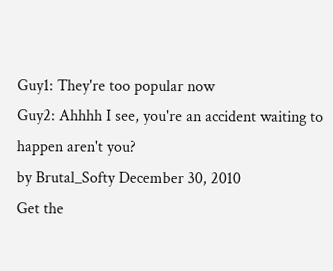Guy1: They're too popular now
Guy2: Ahhhh I see, you're an accident waiting to happen aren't you?
by Brutal_Softy December 30, 2010
Get the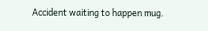Accident waiting to happen mug.